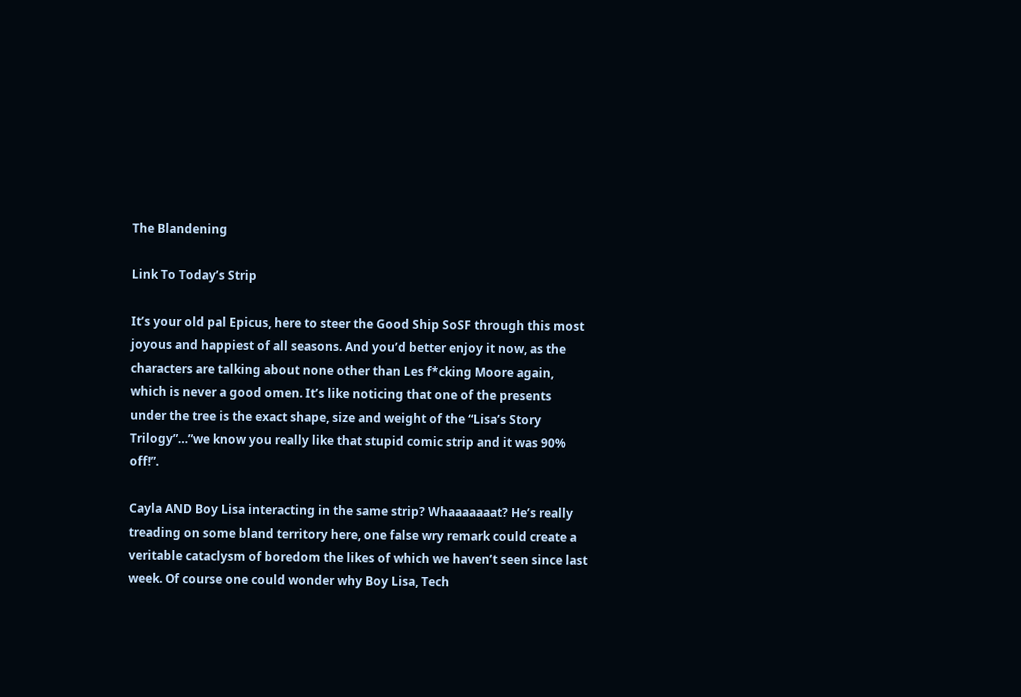The Blandening

Link To Today’s Strip

It’s your old pal Epicus, here to steer the Good Ship SoSF through this most joyous and happiest of all seasons. And you’d better enjoy it now, as the characters are talking about none other than Les f*cking Moore again, which is never a good omen. It’s like noticing that one of the presents under the tree is the exact shape, size and weight of the “Lisa’s Story Trilogy”…”we know you really like that stupid comic strip and it was 90% off!”.

Cayla AND Boy Lisa interacting in the same strip? Whaaaaaaat? He’s really treading on some bland territory here, one false wry remark could create a veritable cataclysm of boredom the likes of which we haven’t seen since last week. Of course one could wonder why Boy Lisa, Tech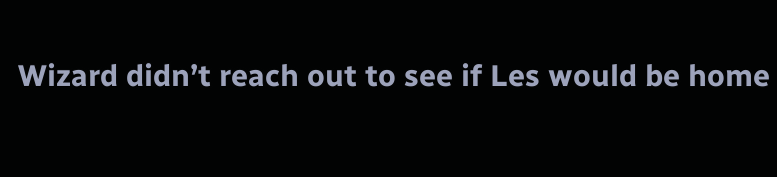Wizard didn’t reach out to see if Les would be home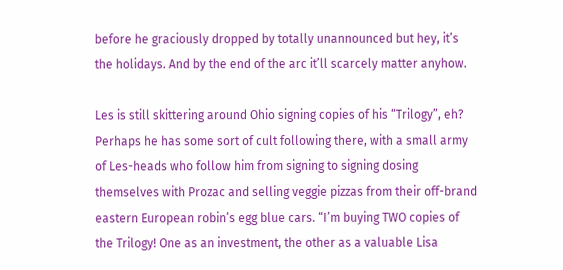before he graciously dropped by totally unannounced but hey, it’s the holidays. And by the end of the arc it’ll scarcely matter anyhow.

Les is still skittering around Ohio signing copies of his “Trilogy”, eh? Perhaps he has some sort of cult following there, with a small army of Les-heads who follow him from signing to signing dosing themselves with Prozac and selling veggie pizzas from their off-brand eastern European robin’s egg blue cars. “I’m buying TWO copies of the Trilogy! One as an investment, the other as a valuable Lisa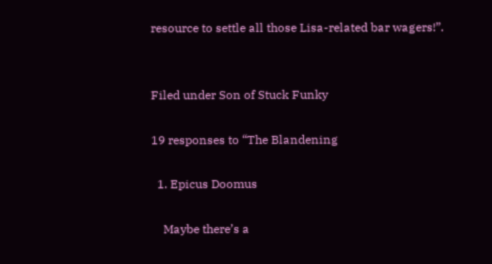resource to settle all those Lisa-related bar wagers!”.


Filed under Son of Stuck Funky

19 responses to “The Blandening

  1. Epicus Doomus

    Maybe there’s a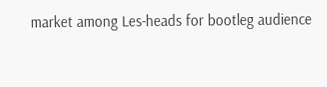market among Les-heads for bootleg audience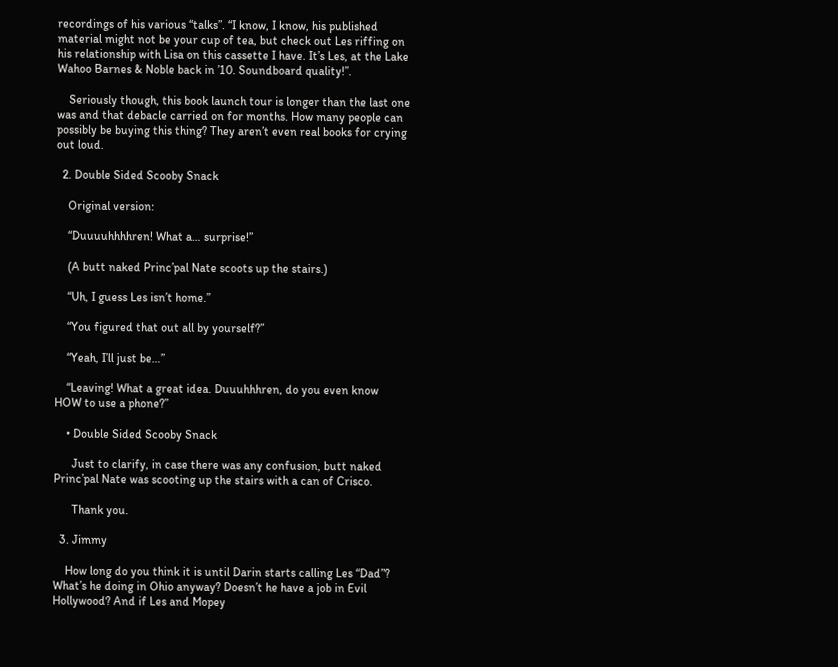recordings of his various “talks”. “I know, I know, his published material might not be your cup of tea, but check out Les riffing on his relationship with Lisa on this cassette I have. It’s Les, at the Lake Wahoo Barnes & Noble back in ’10. Soundboard quality!”.

    Seriously though, this book launch tour is longer than the last one was and that debacle carried on for months. How many people can possibly be buying this thing? They aren’t even real books for crying out loud.

  2. Double Sided Scooby Snack

    Original version:

    “Duuuuhhhhren! What a… surprise!”

    (A butt naked Princ’pal Nate scoots up the stairs.)

    “Uh, I guess Les isn’t home.”

    “You figured that out all by yourself?”

    “Yeah, I’ll just be…”

    “Leaving! What a great idea. Duuuhhhren, do you even know HOW to use a phone?”

    • Double Sided Scooby Snack

      Just to clarify, in case there was any confusion, butt naked Princ’pal Nate was scooting up the stairs with a can of Crisco.

      Thank you.

  3. Jimmy

    How long do you think it is until Darin starts calling Les “Dad”? What’s he doing in Ohio anyway? Doesn’t he have a job in Evil Hollywood? And if Les and Mopey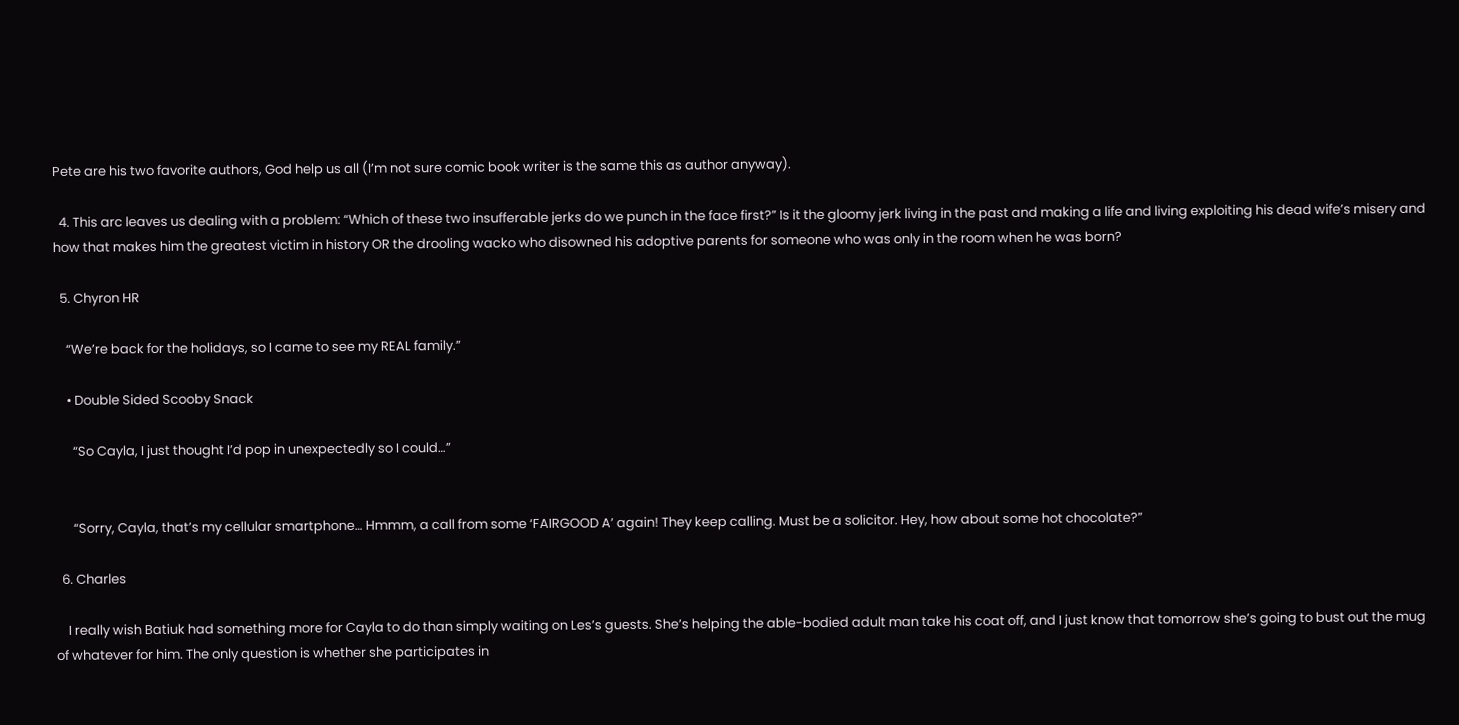Pete are his two favorite authors, God help us all (I’m not sure comic book writer is the same this as author anyway).

  4. This arc leaves us dealing with a problem: “Which of these two insufferable jerks do we punch in the face first?” Is it the gloomy jerk living in the past and making a life and living exploiting his dead wife’s misery and how that makes him the greatest victim in history OR the drooling wacko who disowned his adoptive parents for someone who was only in the room when he was born?

  5. Chyron HR

    “We’re back for the holidays, so I came to see my REAL family.”

    • Double Sided Scooby Snack

      “So Cayla, I just thought I’d pop in unexpectedly so I could…”


      “Sorry, Cayla, that’s my cellular smartphone… Hmmm, a call from some ‘FAIRGOOD A’ again! They keep calling. Must be a solicitor. Hey, how about some hot chocolate?”

  6. Charles

    I really wish Batiuk had something more for Cayla to do than simply waiting on Les’s guests. She’s helping the able-bodied adult man take his coat off, and I just know that tomorrow she’s going to bust out the mug of whatever for him. The only question is whether she participates in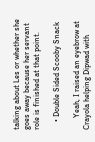talking about Les or whether she goes away because her servant role is finished at that point.

    • Double Sided Scooby Snack

      Yeah, I raised an eyebrow at Crayola helping Dipwad with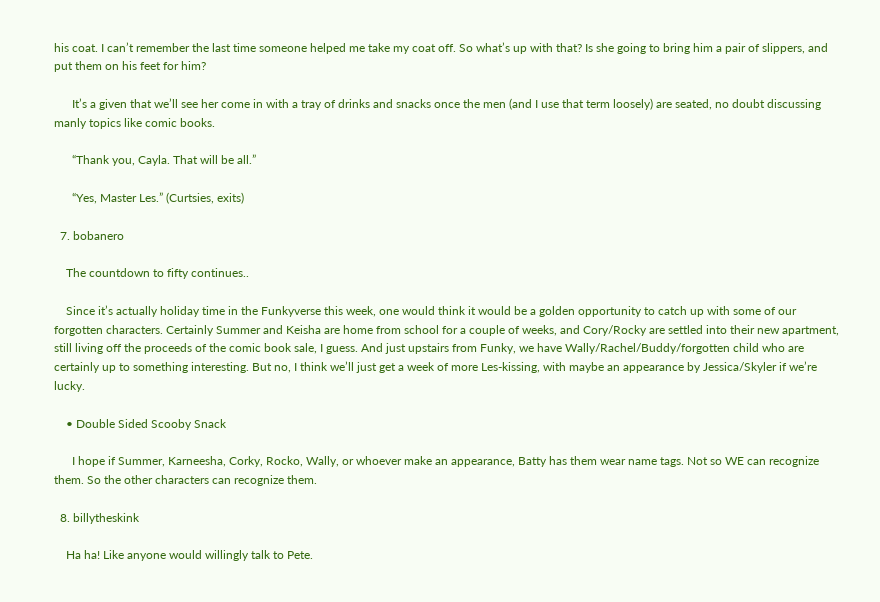his coat. I can’t remember the last time someone helped me take my coat off. So what’s up with that? Is she going to bring him a pair of slippers, and put them on his feet for him?

      It’s a given that we’ll see her come in with a tray of drinks and snacks once the men (and I use that term loosely) are seated, no doubt discussing manly topics like comic books.

      “Thank you, Cayla. That will be all.”

      “Yes, Master Les.” (Curtsies, exits)

  7. bobanero

    The countdown to fifty continues..

    Since it’s actually holiday time in the Funkyverse this week, one would think it would be a golden opportunity to catch up with some of our forgotten characters. Certainly Summer and Keisha are home from school for a couple of weeks, and Cory/Rocky are settled into their new apartment, still living off the proceeds of the comic book sale, I guess. And just upstairs from Funky, we have Wally/Rachel/Buddy/forgotten child who are certainly up to something interesting. But no, I think we’ll just get a week of more Les-kissing, with maybe an appearance by Jessica/Skyler if we’re lucky.

    • Double Sided Scooby Snack

      I hope if Summer, Karneesha, Corky, Rocko, Wally, or whoever make an appearance, Batty has them wear name tags. Not so WE can recognize them. So the other characters can recognize them.

  8. billytheskink

    Ha ha! Like anyone would willingly talk to Pete.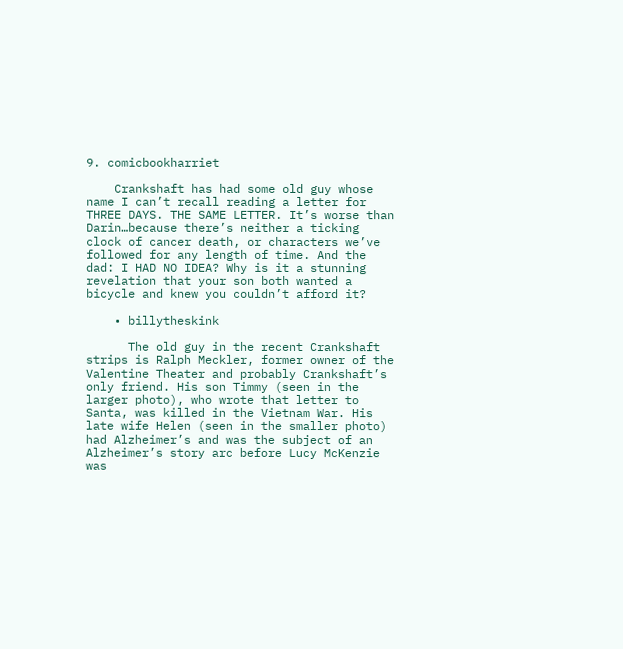9. comicbookharriet

    Crankshaft has had some old guy whose name I can’t recall reading a letter for THREE DAYS. THE SAME LETTER. It’s worse than Darin…because there’s neither a ticking clock of cancer death, or characters we’ve followed for any length of time. And the dad: I HAD NO IDEA? Why is it a stunning revelation that your son both wanted a bicycle and knew you couldn’t afford it?

    • billytheskink

      The old guy in the recent Crankshaft strips is Ralph Meckler, former owner of the Valentine Theater and probably Crankshaft’s only friend. His son Timmy (seen in the larger photo), who wrote that letter to Santa, was killed in the Vietnam War. His late wife Helen (seen in the smaller photo) had Alzheimer’s and was the subject of an Alzheimer’s story arc before Lucy McKenzie was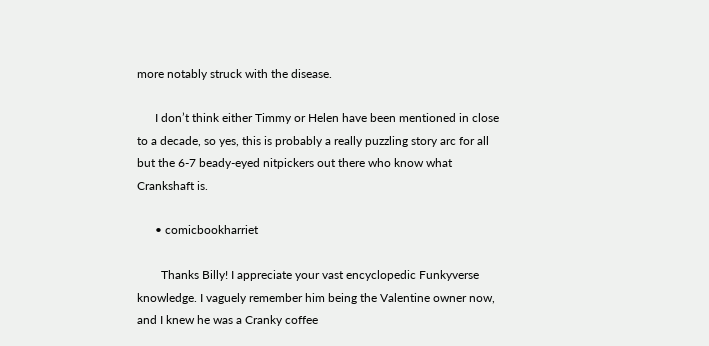more notably struck with the disease.

      I don’t think either Timmy or Helen have been mentioned in close to a decade, so yes, this is probably a really puzzling story arc for all but the 6-7 beady-eyed nitpickers out there who know what Crankshaft is.

      • comicbookharriet

        Thanks Billy! I appreciate your vast encyclopedic Funkyverse knowledge. I vaguely remember him being the Valentine owner now, and I knew he was a Cranky coffee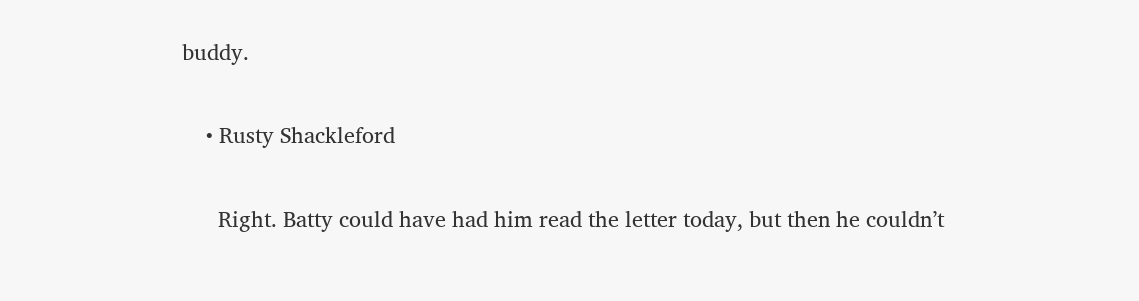buddy.

    • Rusty Shackleford

      Right. Batty could have had him read the letter today, but then he couldn’t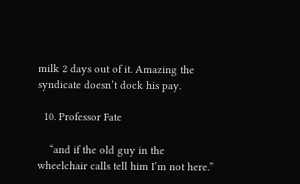milk 2 days out of it. Amazing the syndicate doesn’t dock his pay.

  10. Professor Fate

    “and if the old guy in the wheelchair calls tell him I’m not here.”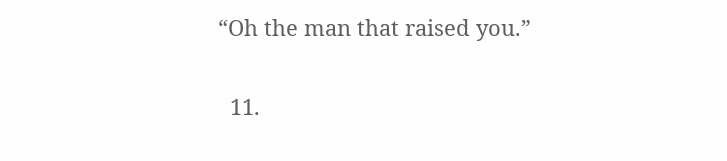“Oh the man that raised you.”

  11.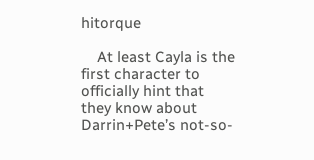hitorque

    At least Cayla is the first character to officially hint that they know about Darrin+Pete’s not-so-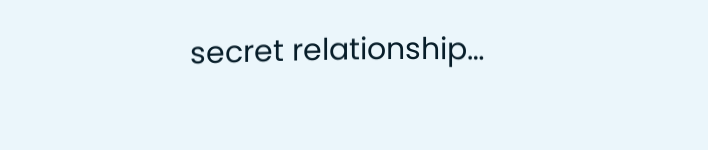secret relationship…